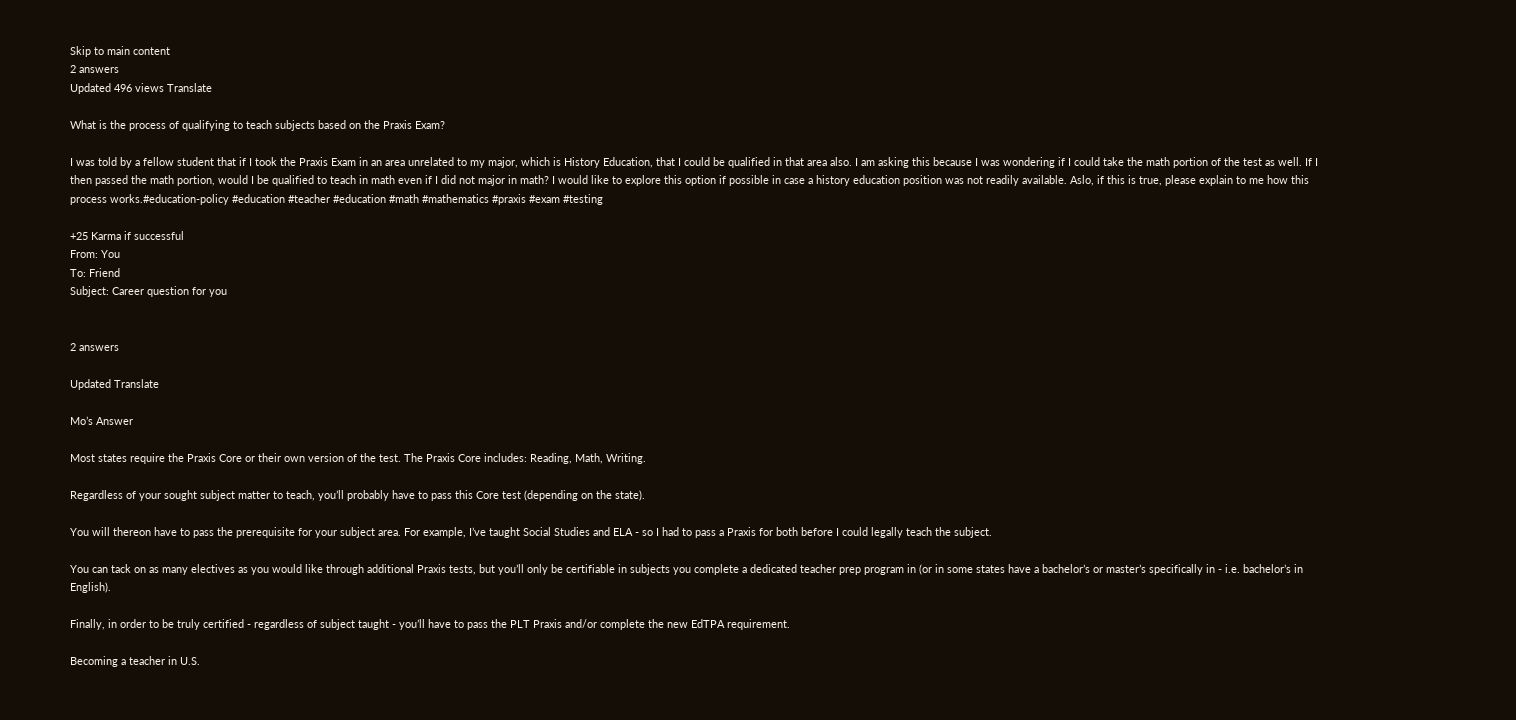Skip to main content
2 answers
Updated 496 views Translate

What is the process of qualifying to teach subjects based on the Praxis Exam?

I was told by a fellow student that if I took the Praxis Exam in an area unrelated to my major, which is History Education, that I could be qualified in that area also. I am asking this because I was wondering if I could take the math portion of the test as well. If I then passed the math portion, would I be qualified to teach in math even if I did not major in math? I would like to explore this option if possible in case a history education position was not readily available. Aslo, if this is true, please explain to me how this process works.#education-policy #education #teacher #education #math #mathematics #praxis #exam #testing

+25 Karma if successful
From: You
To: Friend
Subject: Career question for you


2 answers

Updated Translate

Mo’s Answer

Most states require the Praxis Core or their own version of the test. The Praxis Core includes: Reading, Math, Writing.

Regardless of your sought subject matter to teach, you’ll probably have to pass this Core test (depending on the state).

You will thereon have to pass the prerequisite for your subject area. For example, I’ve taught Social Studies and ELA - so I had to pass a Praxis for both before I could legally teach the subject.

You can tack on as many electives as you would like through additional Praxis tests, but you’ll only be certifiable in subjects you complete a dedicated teacher prep program in (or in some states have a bachelor’s or master’s specifically in - i.e. bachelor’s in English).

Finally, in order to be truly certified - regardless of subject taught - you’ll have to pass the PLT Praxis and/or complete the new EdTPA requirement.

Becoming a teacher in U.S.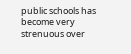public schools has become very strenuous over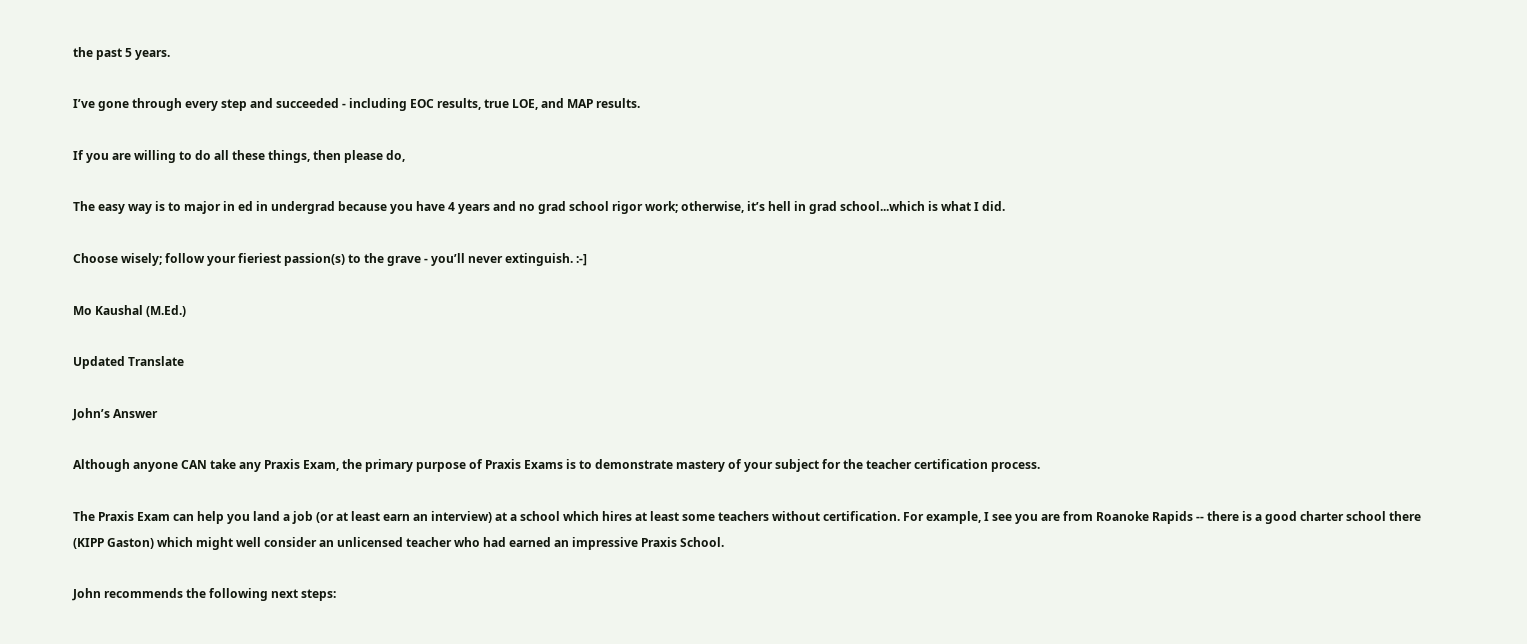the past 5 years.

I’ve gone through every step and succeeded - including EOC results, true LOE, and MAP results.

If you are willing to do all these things, then please do,

The easy way is to major in ed in undergrad because you have 4 years and no grad school rigor work; otherwise, it’s hell in grad school...which is what I did.

Choose wisely; follow your fieriest passion(s) to the grave - you’ll never extinguish. :-]

Mo Kaushal (M.Ed.)

Updated Translate

John’s Answer

Although anyone CAN take any Praxis Exam, the primary purpose of Praxis Exams is to demonstrate mastery of your subject for the teacher certification process.

The Praxis Exam can help you land a job (or at least earn an interview) at a school which hires at least some teachers without certification. For example, I see you are from Roanoke Rapids -- there is a good charter school there (KIPP Gaston) which might well consider an unlicensed teacher who had earned an impressive Praxis School.

John recommends the following next steps: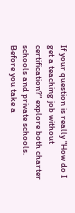If your question is really "How do I get a teaching job without certification?" explore both charter schools and private schools.
Before you take a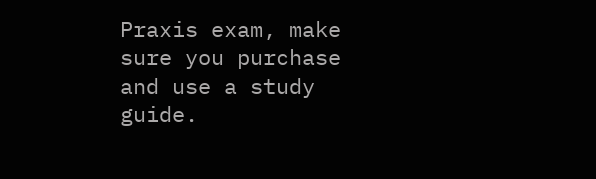Praxis exam, make sure you purchase and use a study guide.